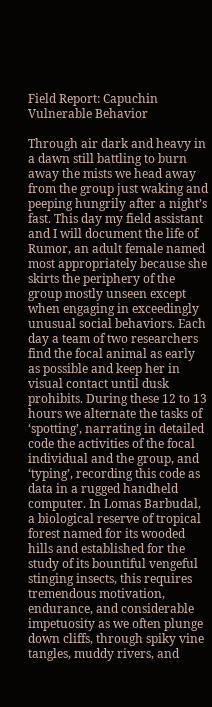Field Report: Capuchin Vulnerable Behavior

Through air dark and heavy in a dawn still battling to burn away the mists we head away from the group just waking and peeping hungrily after a night’s fast. This day my field assistant and I will document the life of Rumor, an adult female named most appropriately because she skirts the periphery of the group mostly unseen except when engaging in exceedingly unusual social behaviors. Each day a team of two researchers find the focal animal as early as possible and keep her in visual contact until dusk prohibits. During these 12 to 13 hours we alternate the tasks of ‘spotting’, narrating in detailed code the activities of the focal individual and the group, and ‘typing’, recording this code as data in a rugged handheld computer. In Lomas Barbudal, a biological reserve of tropical forest named for its wooded hills and established for the study of its bountiful vengeful stinging insects, this requires tremendous motivation, endurance, and considerable impetuosity as we often plunge down cliffs, through spiky vine tangles, muddy rivers, and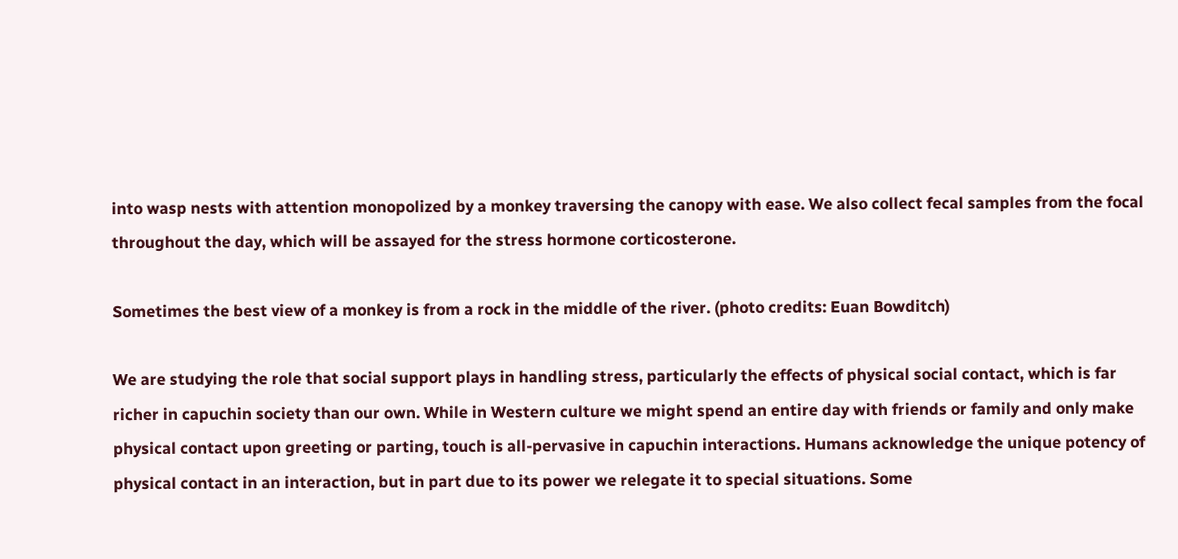into wasp nests with attention monopolized by a monkey traversing the canopy with ease. We also collect fecal samples from the focal throughout the day, which will be assayed for the stress hormone corticosterone.

Sometimes the best view of a monkey is from a rock in the middle of the river. (photo credits: Euan Bowditch)

We are studying the role that social support plays in handling stress, particularly the effects of physical social contact, which is far richer in capuchin society than our own. While in Western culture we might spend an entire day with friends or family and only make physical contact upon greeting or parting, touch is all-pervasive in capuchin interactions. Humans acknowledge the unique potency of physical contact in an interaction, but in part due to its power we relegate it to special situations. Some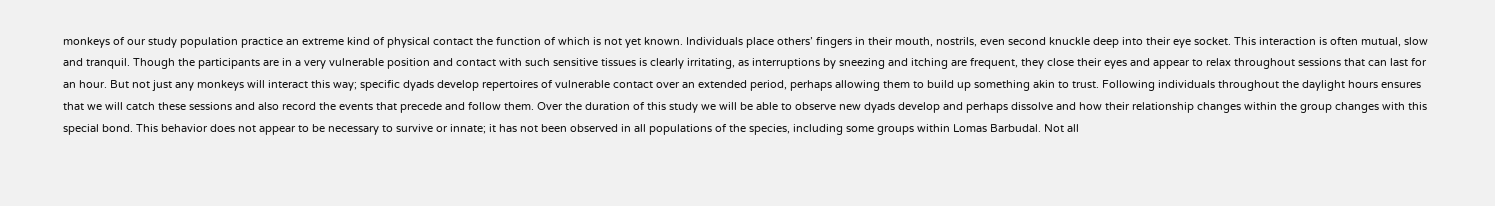monkeys of our study population practice an extreme kind of physical contact the function of which is not yet known. Individuals place others’ fingers in their mouth, nostrils, even second knuckle deep into their eye socket. This interaction is often mutual, slow and tranquil. Though the participants are in a very vulnerable position and contact with such sensitive tissues is clearly irritating, as interruptions by sneezing and itching are frequent, they close their eyes and appear to relax throughout sessions that can last for an hour. But not just any monkeys will interact this way; specific dyads develop repertoires of vulnerable contact over an extended period, perhaps allowing them to build up something akin to trust. Following individuals throughout the daylight hours ensures that we will catch these sessions and also record the events that precede and follow them. Over the duration of this study we will be able to observe new dyads develop and perhaps dissolve and how their relationship changes within the group changes with this special bond. This behavior does not appear to be necessary to survive or innate; it has not been observed in all populations of the species, including some groups within Lomas Barbudal. Not all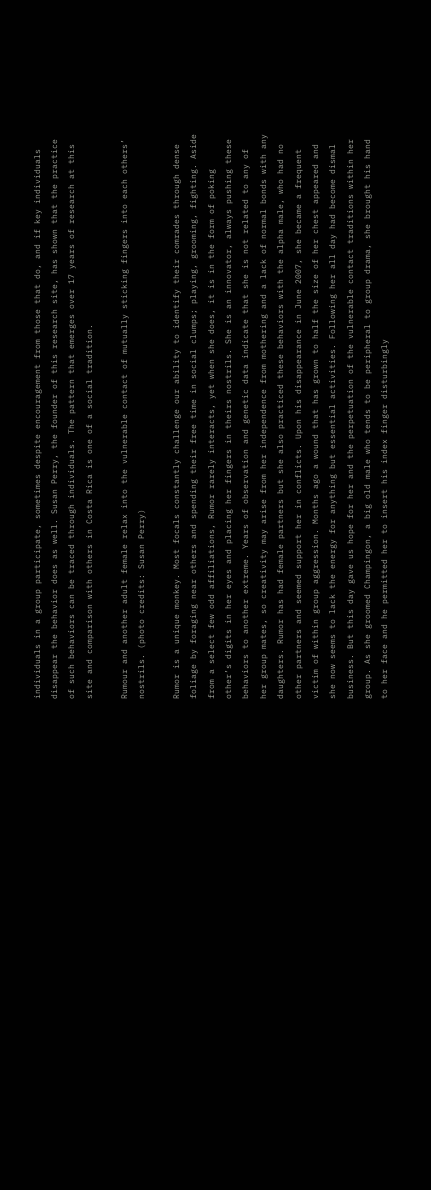individuals in a group participate, sometimes despite encouragement from those that do, and if key individuals disappear the behavior does as well. Susan Perry, the founder of this research site, has shown that the practice of such behaviors can be traced through individuals. The pattern that emerges over 17 years of research at this site and comparison with others in Costa Rica is one of a social tradition.

Rumour and another adult female relax into the vulnerable contact of mutually sticking fingers into each others’ nostrils. (photo credits: Susan Perry)

Rumor is a unique monkey. Most focals constantly challenge our ability to identify their comrades through dense foliage by foraging near others and spending their free time in social clumps; playing, grooming, fighting. Aside from a select few odd affiliations, Rumor rarely interacts, yet when she does, it is in the form of poking other’s digits in her eyes and placing her fingers in theirs nostrils. She is an innovator, always pushing these behaviors to another extreme. Years of observation and genetic data indicate that she is not related to any of her group mates, so creativity may arise from her independence from mothering and a lack of normal bonds with any daughters. Rumor has had female partners but she also practiced these behaviors with the alpha male, who had no other partners and seemed support her in conflicts. Upon his disappearance in June 2007, she became a frequent victim of within group aggression. Months ago a wound that has grown to half the size of her chest appeared and she now seems to lack the energy for anything but essential activities. Following her all day had become dismal business. But this day gave us hope for her and the perpetuation of the vulnerable contact traditions within her group. As she groomed Champingon, a big old male who tends to be peripheral to group drama, she brought his hand to her face and he permitted her to insert his index finger disturbingly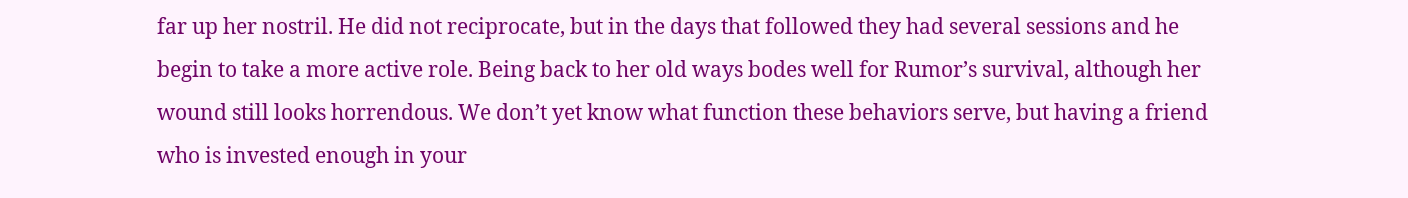far up her nostril. He did not reciprocate, but in the days that followed they had several sessions and he begin to take a more active role. Being back to her old ways bodes well for Rumor’s survival, although her wound still looks horrendous. We don’t yet know what function these behaviors serve, but having a friend who is invested enough in your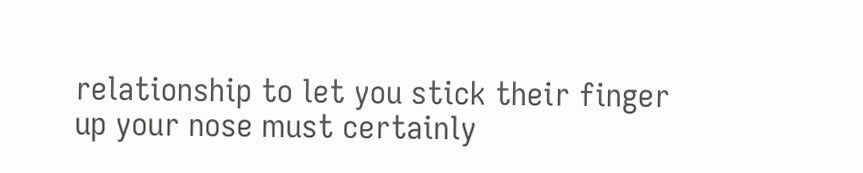relationship to let you stick their finger up your nose must certainly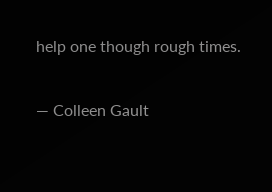help one though rough times.

— Colleen Gault